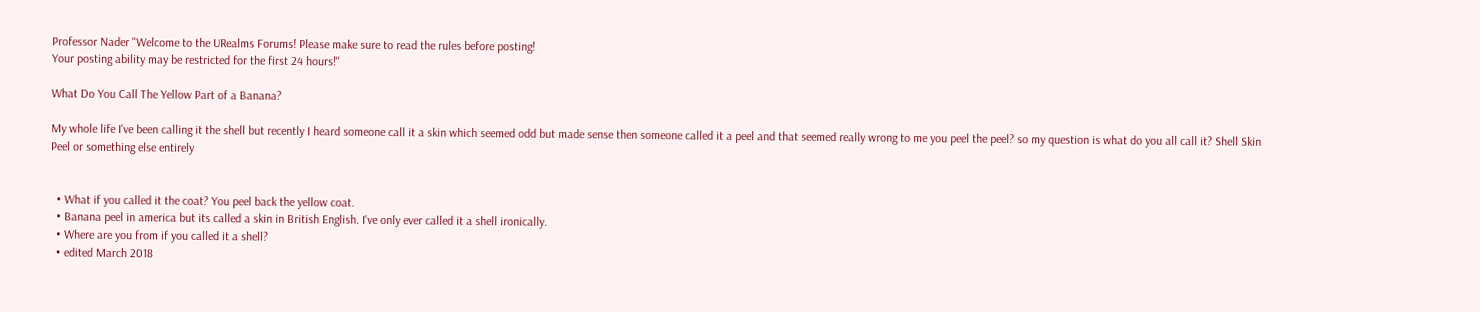Professor Nader "Welcome to the URealms Forums! Please make sure to read the rules before posting!
Your posting ability may be restricted for the first 24 hours!"

What Do You Call The Yellow Part of a Banana?

My whole life I've been calling it the shell but recently I heard someone call it a skin which seemed odd but made sense then someone called it a peel and that seemed really wrong to me you peel the peel? so my question is what do you all call it? Shell Skin Peel or something else entirely


  • What if you called it the coat? You peel back the yellow coat.
  • Banana peel in america but its called a skin in British English. I've only ever called it a shell ironically.
  • Where are you from if you called it a shell?
  • edited March 2018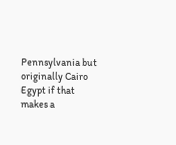Pennsylvania but originally Cairo Egypt if that makes a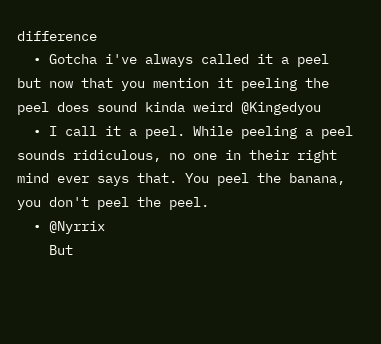difference
  • Gotcha i've always called it a peel but now that you mention it peeling the peel does sound kinda weird @Kingedyou
  • I call it a peel. While peeling a peel sounds ridiculous, no one in their right mind ever says that. You peel the banana, you don't peel the peel.
  • @Nyrrix
    But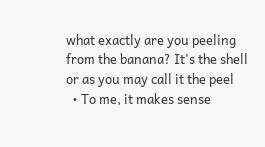what exactly are you peeling from the banana? It's the shell or as you may call it the peel
  • To me, it makes sense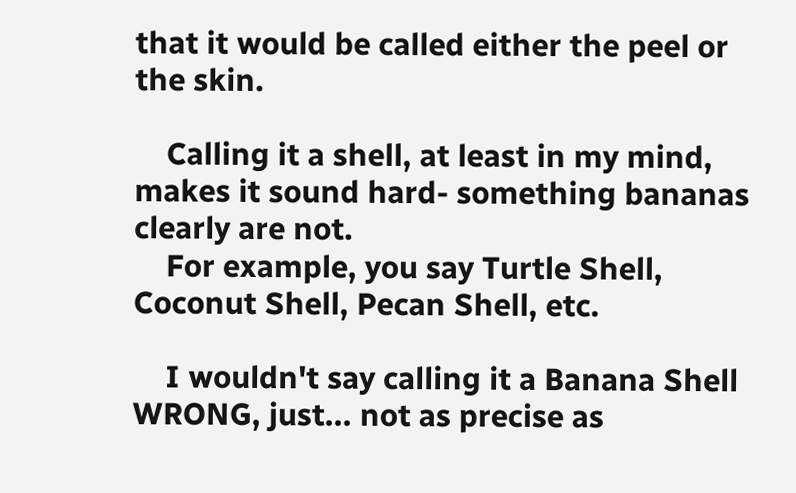that it would be called either the peel or the skin.

    Calling it a shell, at least in my mind, makes it sound hard- something bananas clearly are not.
    For example, you say Turtle Shell, Coconut Shell, Pecan Shell, etc.

    I wouldn't say calling it a Banana Shell WRONG, just... not as precise as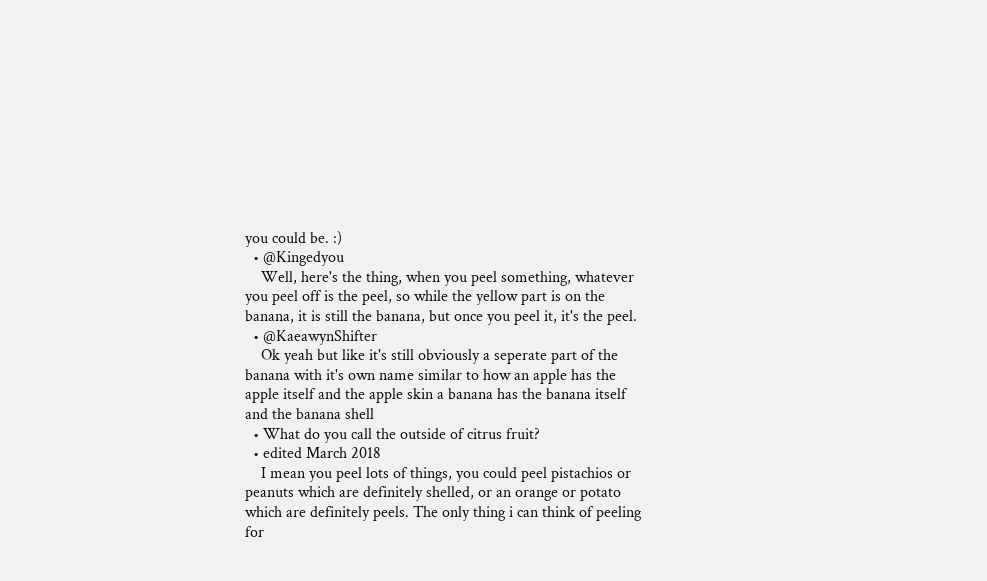you could be. :)
  • @Kingedyou
    Well, here's the thing, when you peel something, whatever you peel off is the peel, so while the yellow part is on the banana, it is still the banana, but once you peel it, it's the peel.
  • @KaeawynShifter
    Ok yeah but like it's still obviously a seperate part of the banana with it's own name similar to how an apple has the apple itself and the apple skin a banana has the banana itself and the banana shell
  • What do you call the outside of citrus fruit?
  • edited March 2018
    I mean you peel lots of things, you could peel pistachios or peanuts which are definitely shelled, or an orange or potato which are definitely peels. The only thing i can think of peeling for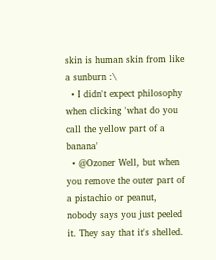skin is human skin from like a sunburn :\
  • I didn't expect philosophy when clicking 'what do you call the yellow part of a banana'
  • @Ozoner Well, but when you remove the outer part of a pistachio or peanut, nobody says you just peeled it. They say that it's shelled.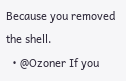Because you removed the shell.
  • @Ozoner If you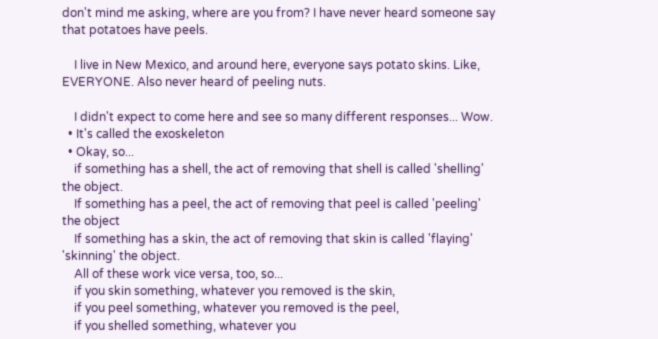don't mind me asking, where are you from? I have never heard someone say that potatoes have peels.

    I live in New Mexico, and around here, everyone says potato skins. Like, EVERYONE. Also never heard of peeling nuts.

    I didn't expect to come here and see so many different responses... Wow.
  • It's called the exoskeleton
  • Okay, so...
    if something has a shell, the act of removing that shell is called 'shelling' the object.
    If something has a peel, the act of removing that peel is called 'peeling' the object
    If something has a skin, the act of removing that skin is called 'flaying' 'skinning' the object.
    All of these work vice versa, too, so...
    if you skin something, whatever you removed is the skin,
    if you peel something, whatever you removed is the peel,
    if you shelled something, whatever you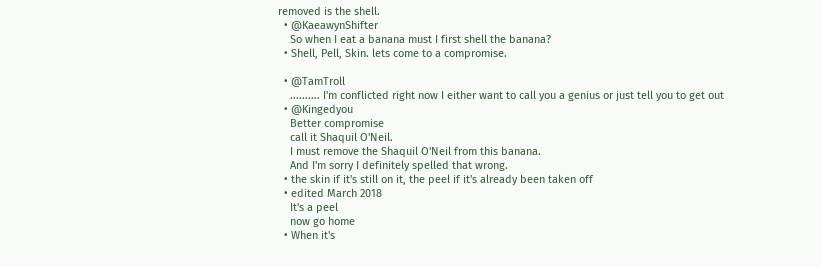removed is the shell.
  • @KaeawynShifter
    So when I eat a banana must I first shell the banana?
  • Shell, Pell, Skin. lets come to a compromise.

  • @TamTroll
    .......... I'm conflicted right now I either want to call you a genius or just tell you to get out
  • @Kingedyou
    Better compromise
    call it Shaquil O'Neil.
    I must remove the Shaquil O'Neil from this banana.
    And I'm sorry I definitely spelled that wrong.
  • the skin if it's still on it, the peel if it's already been taken off
  • edited March 2018
    It's a peel
    now go home
  • When it's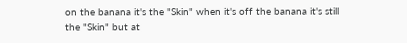on the banana it's the "Skin" when it's off the banana it's still the "Skin" but at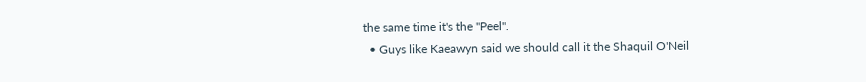the same time it's the "Peel".
  • Guys like Kaeawyn said we should call it the Shaquil O'Neil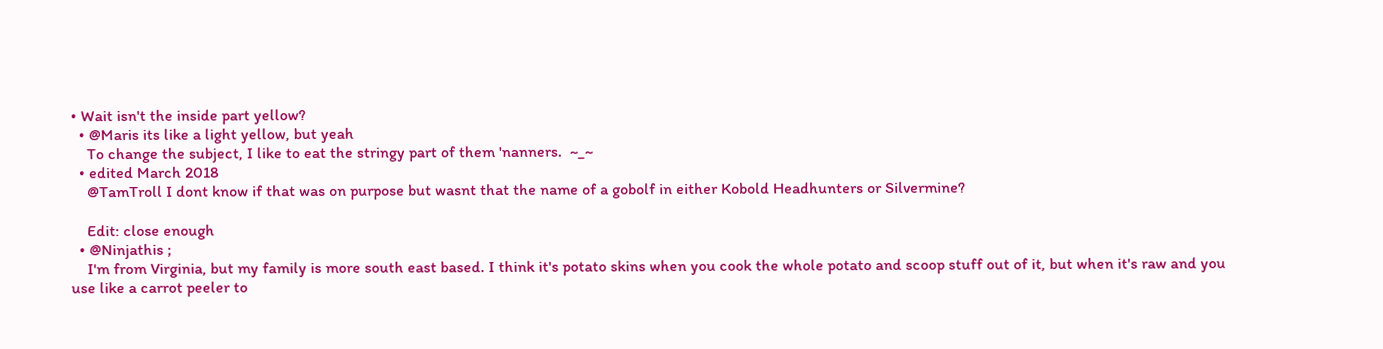• Wait isn't the inside part yellow?
  • @Maris its like a light yellow, but yeah
    To change the subject, I like to eat the stringy part of them 'nanners.  ~_~
  • edited March 2018
    @TamTroll I dont know if that was on purpose but wasnt that the name of a gobolf in either Kobold Headhunters or Silvermine?

    Edit: close enough
  • @Ninjathis ;
    I'm from Virginia, but my family is more south east based. I think it's potato skins when you cook the whole potato and scoop stuff out of it, but when it's raw and you use like a carrot peeler to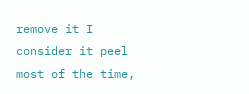remove it I consider it peel most of the time,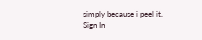simply because i peel it.
Sign In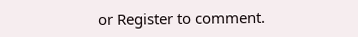or Register to comment.